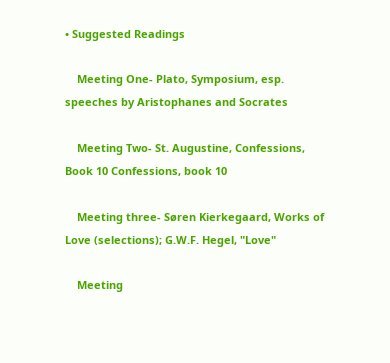• Suggested Readings

    Meeting One- Plato, Symposium, esp. speeches by Aristophanes and Socrates

    Meeting Two- St. Augustine, Confessions, Book 10 Confessions, book 10

    Meeting three- Søren Kierkegaard, Works of Love (selections); G.W.F. Hegel, "Love"

    Meeting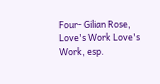Four- Gilian Rose, Love's Work Love's Work, esp.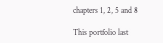chapters 1, 2, 5 and 8

This portfolio last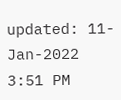updated: 11-Jan-2022 3:51 PM